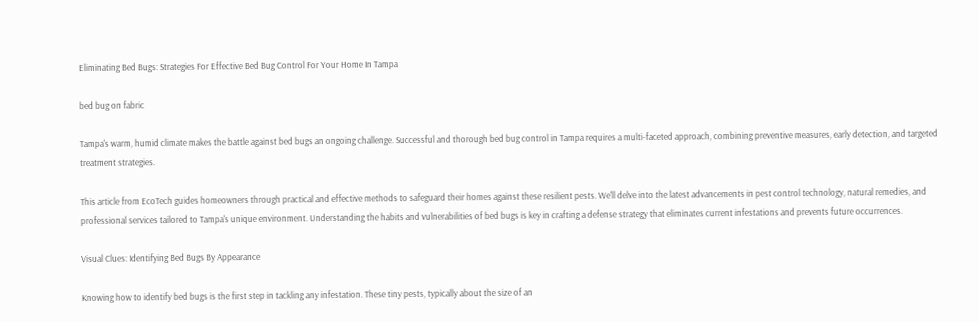Eliminating Bed Bugs: Strategies For Effective Bed Bug Control For Your Home In Tampa

bed bug on fabric

Tampa's warm, humid climate makes the battle against bed bugs an ongoing challenge. Successful and thorough bed bug control in Tampa requires a multi-faceted approach, combining preventive measures, early detection, and targeted treatment strategies.

This article from EcoTech guides homeowners through practical and effective methods to safeguard their homes against these resilient pests. We'll delve into the latest advancements in pest control technology, natural remedies, and professional services tailored to Tampa's unique environment. Understanding the habits and vulnerabilities of bed bugs is key in crafting a defense strategy that eliminates current infestations and prevents future occurrences.

Visual Clues: Identifying Bed Bugs By Appearance

Knowing how to identify bed bugs is the first step in tackling any infestation. These tiny pests, typically about the size of an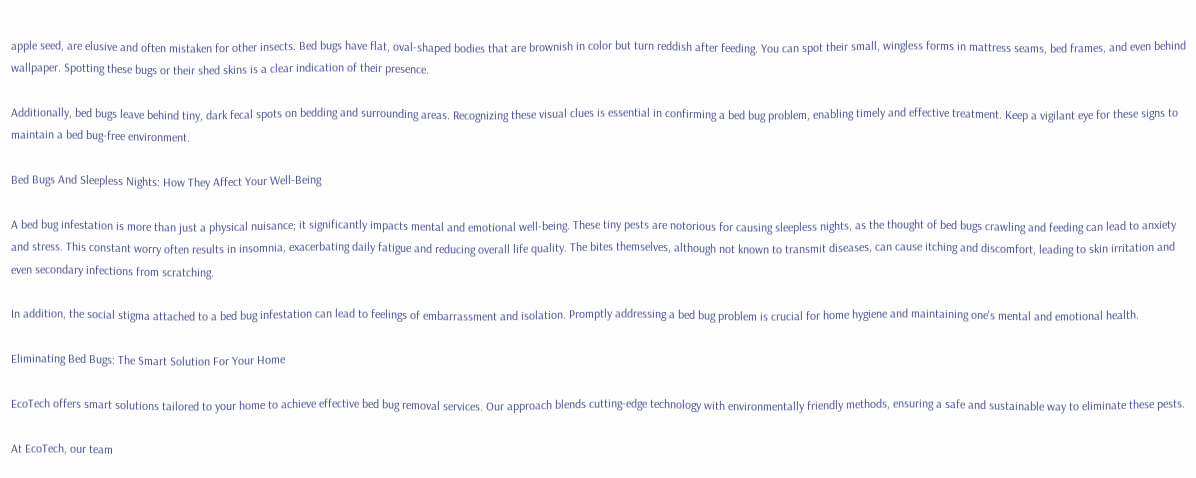apple seed, are elusive and often mistaken for other insects. Bed bugs have flat, oval-shaped bodies that are brownish in color but turn reddish after feeding. You can spot their small, wingless forms in mattress seams, bed frames, and even behind wallpaper. Spotting these bugs or their shed skins is a clear indication of their presence.

Additionally, bed bugs leave behind tiny, dark fecal spots on bedding and surrounding areas. Recognizing these visual clues is essential in confirming a bed bug problem, enabling timely and effective treatment. Keep a vigilant eye for these signs to maintain a bed bug-free environment.

Bed Bugs And Sleepless Nights: How They Affect Your Well-Being

A bed bug infestation is more than just a physical nuisance; it significantly impacts mental and emotional well-being. These tiny pests are notorious for causing sleepless nights, as the thought of bed bugs crawling and feeding can lead to anxiety and stress. This constant worry often results in insomnia, exacerbating daily fatigue and reducing overall life quality. The bites themselves, although not known to transmit diseases, can cause itching and discomfort, leading to skin irritation and even secondary infections from scratching.

In addition, the social stigma attached to a bed bug infestation can lead to feelings of embarrassment and isolation. Promptly addressing a bed bug problem is crucial for home hygiene and maintaining one's mental and emotional health.

Eliminating Bed Bugs: The Smart Solution For Your Home

EcoTech offers smart solutions tailored to your home to achieve effective bed bug removal services. Our approach blends cutting-edge technology with environmentally friendly methods, ensuring a safe and sustainable way to eliminate these pests.

At EcoTech, our team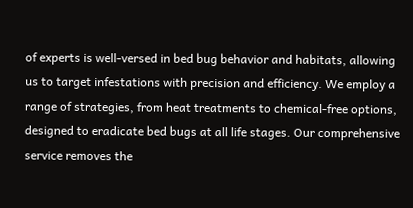of experts is well-versed in bed bug behavior and habitats, allowing us to target infestations with precision and efficiency. We employ a range of strategies, from heat treatments to chemical-free options, designed to eradicate bed bugs at all life stages. Our comprehensive service removes the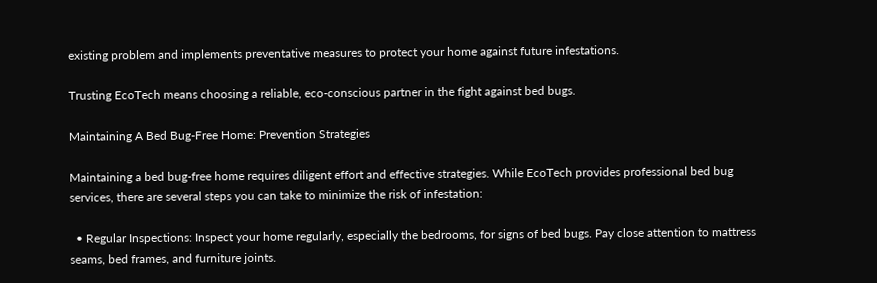existing problem and implements preventative measures to protect your home against future infestations.

Trusting EcoTech means choosing a reliable, eco-conscious partner in the fight against bed bugs.

Maintaining A Bed Bug-Free Home: Prevention Strategies

Maintaining a bed bug-free home requires diligent effort and effective strategies. While EcoTech provides professional bed bug services, there are several steps you can take to minimize the risk of infestation:

  • Regular Inspections: Inspect your home regularly, especially the bedrooms, for signs of bed bugs. Pay close attention to mattress seams, bed frames, and furniture joints.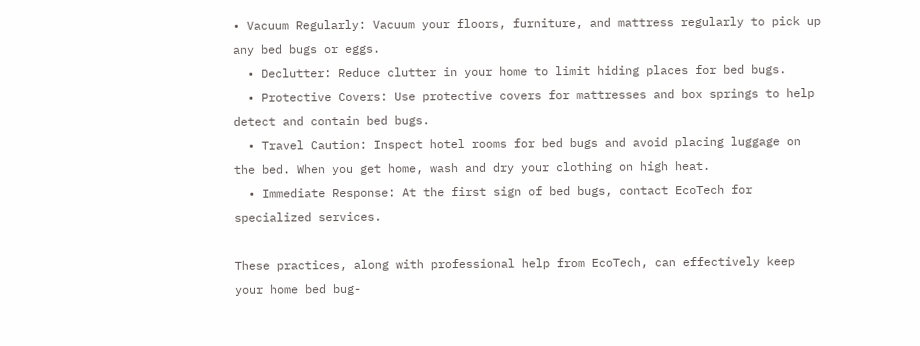• Vacuum Regularly: Vacuum your floors, furniture, and mattress regularly to pick up any bed bugs or eggs.
  • Declutter: Reduce clutter in your home to limit hiding places for bed bugs.
  • Protective Covers: Use protective covers for mattresses and box springs to help detect and contain bed bugs.
  • Travel Caution: Inspect hotel rooms for bed bugs and avoid placing luggage on the bed. When you get home, wash and dry your clothing on high heat.
  • Immediate Response: At the first sign of bed bugs, contact EcoTech for specialized services.

These practices, along with professional help from EcoTech, can effectively keep your home bed bug-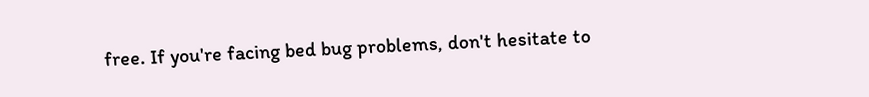free. If you're facing bed bug problems, don't hesitate to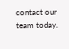contact our team today.